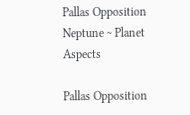Pallas Opposition Neptune ~ Planet Aspects

Pallas Opposition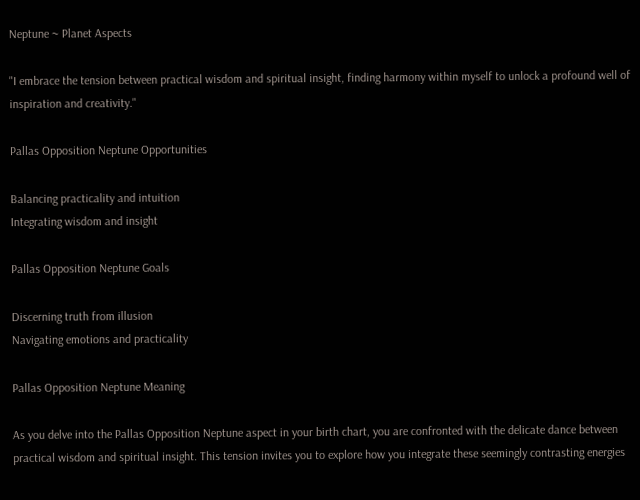Neptune ~ Planet Aspects

"I embrace the tension between practical wisdom and spiritual insight, finding harmony within myself to unlock a profound well of inspiration and creativity."

Pallas Opposition Neptune Opportunities

Balancing practicality and intuition
Integrating wisdom and insight

Pallas Opposition Neptune Goals

Discerning truth from illusion
Navigating emotions and practicality

Pallas Opposition Neptune Meaning

As you delve into the Pallas Opposition Neptune aspect in your birth chart, you are confronted with the delicate dance between practical wisdom and spiritual insight. This tension invites you to explore how you integrate these seemingly contrasting energies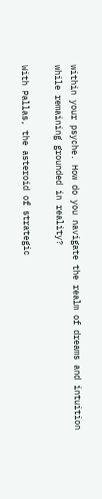within your psyche. How do you navigate the realm of dreams and intuition while remaining grounded in reality?

With Pallas, the asteroid of strategic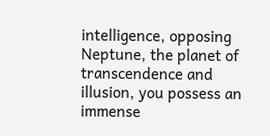intelligence, opposing Neptune, the planet of transcendence and illusion, you possess an immense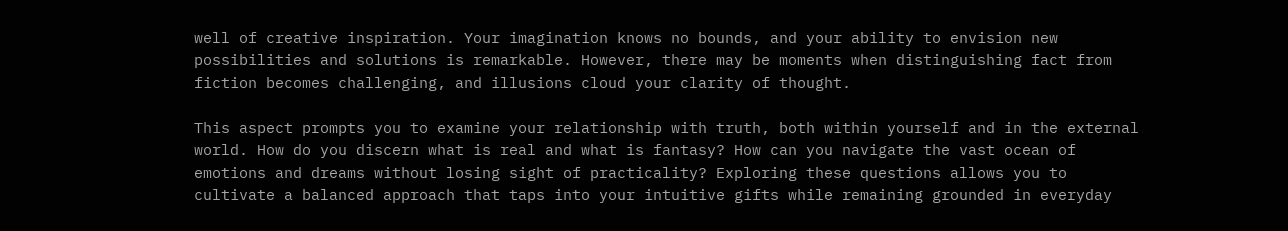well of creative inspiration. Your imagination knows no bounds, and your ability to envision new possibilities and solutions is remarkable. However, there may be moments when distinguishing fact from fiction becomes challenging, and illusions cloud your clarity of thought.

This aspect prompts you to examine your relationship with truth, both within yourself and in the external world. How do you discern what is real and what is fantasy? How can you navigate the vast ocean of emotions and dreams without losing sight of practicality? Exploring these questions allows you to cultivate a balanced approach that taps into your intuitive gifts while remaining grounded in everyday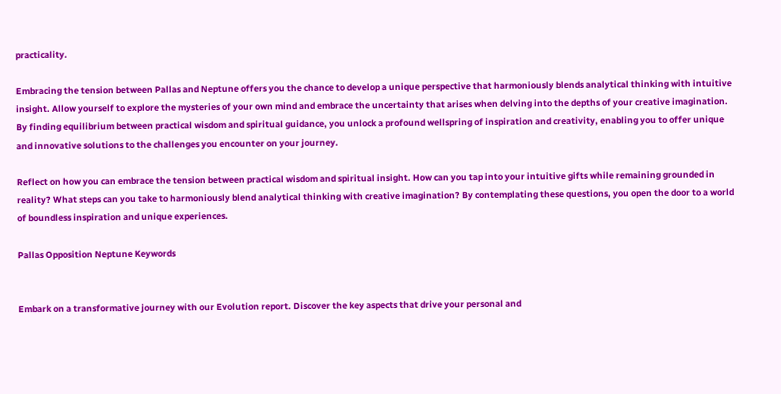practicality.

Embracing the tension between Pallas and Neptune offers you the chance to develop a unique perspective that harmoniously blends analytical thinking with intuitive insight. Allow yourself to explore the mysteries of your own mind and embrace the uncertainty that arises when delving into the depths of your creative imagination. By finding equilibrium between practical wisdom and spiritual guidance, you unlock a profound wellspring of inspiration and creativity, enabling you to offer unique and innovative solutions to the challenges you encounter on your journey.

Reflect on how you can embrace the tension between practical wisdom and spiritual insight. How can you tap into your intuitive gifts while remaining grounded in reality? What steps can you take to harmoniously blend analytical thinking with creative imagination? By contemplating these questions, you open the door to a world of boundless inspiration and unique experiences.

Pallas Opposition Neptune Keywords


Embark on a transformative journey with our Evolution report. Discover the key aspects that drive your personal and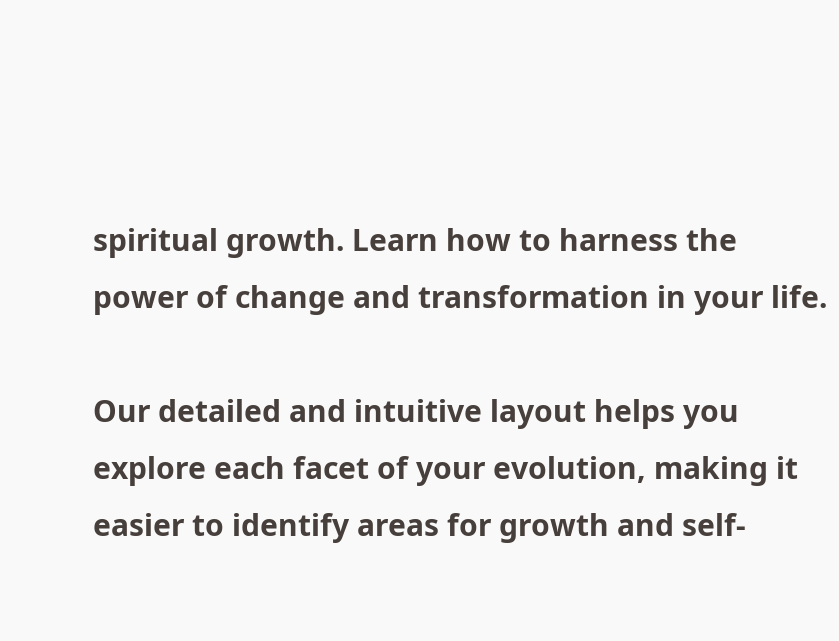spiritual growth. Learn how to harness the power of change and transformation in your life.

Our detailed and intuitive layout helps you explore each facet of your evolution, making it easier to identify areas for growth and self-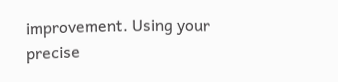improvement. Using your precise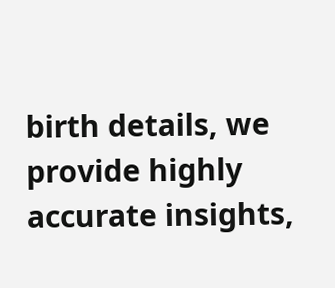birth details, we provide highly accurate insights,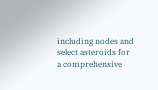including nodes and select asteroids for a comprehensive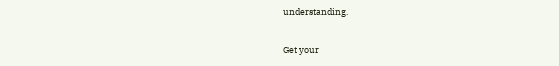understanding.

Get your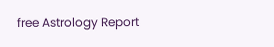free Astrology Report